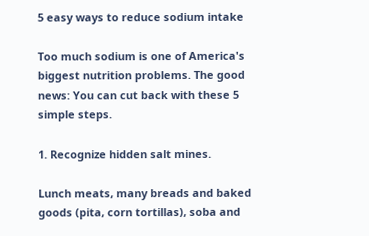5 easy ways to reduce sodium intake

Too much sodium is one of America's biggest nutrition problems. The good news: You can cut back with these 5 simple steps.

1. Recognize hidden salt mines.

Lunch meats, many breads and baked goods (pita, corn tortillas), soba and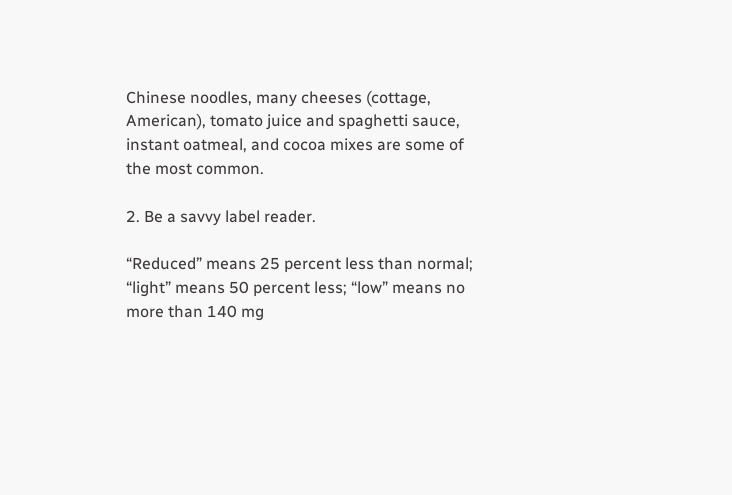Chinese noodles, many cheeses (cottage, American), tomato juice and spaghetti sauce, instant oatmeal, and cocoa mixes are some of the most common.

2. Be a savvy label reader.

“Reduced” means 25 percent less than normal; “light” means 50 percent less; “low” means no more than 140 mg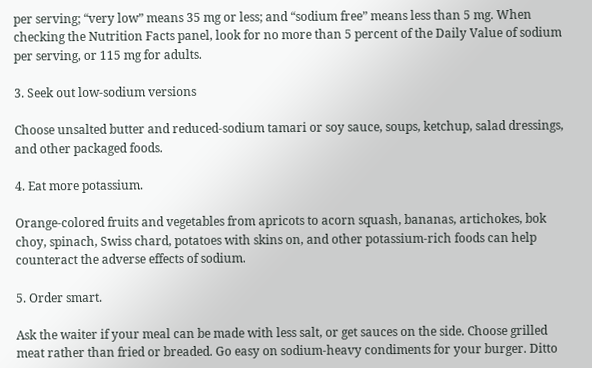per serving; “very low” means 35 mg or less; and “sodium free” means less than 5 mg. When checking the Nutrition Facts panel, look for no more than 5 percent of the Daily Value of sodium per serving, or 115 mg for adults.

3. Seek out low-sodium versions

Choose unsalted butter and reduced-sodium tamari or soy sauce, soups, ketchup, salad dressings, and other packaged foods.

4. Eat more potassium.

Orange-colored fruits and vegetables from apricots to acorn squash, bananas, artichokes, bok choy, spinach, Swiss chard, potatoes with skins on, and other potassium-rich foods can help counteract the adverse effects of sodium.

5. Order smart.

Ask the waiter if your meal can be made with less salt, or get sauces on the side. Choose grilled meat rather than fried or breaded. Go easy on sodium-heavy condiments for your burger. Ditto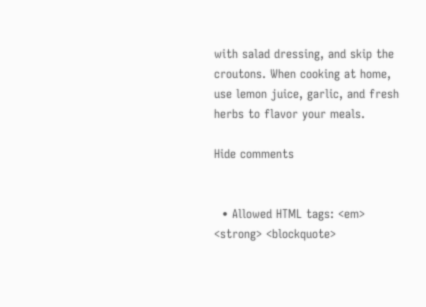with salad dressing, and skip the croutons. When cooking at home, use lemon juice, garlic, and fresh herbs to flavor your meals.

Hide comments


  • Allowed HTML tags: <em> <strong> <blockquote>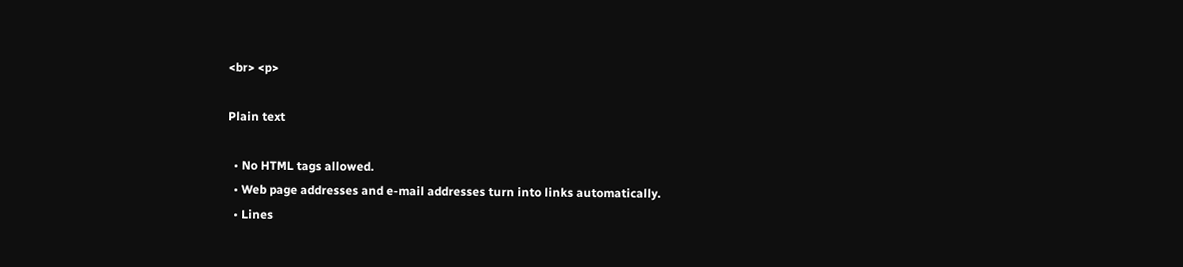<br> <p>

Plain text

  • No HTML tags allowed.
  • Web page addresses and e-mail addresses turn into links automatically.
  • Lines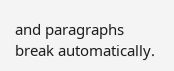and paragraphs break automatically.